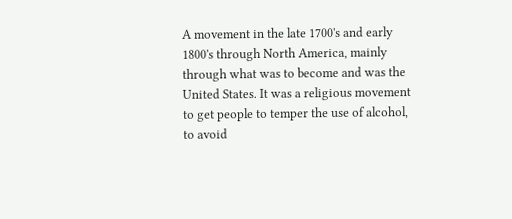A movement in the late 1700's and early 1800's through North America, mainly through what was to become and was the United States. It was a religious movement to get people to temper the use of alcohol, to avoid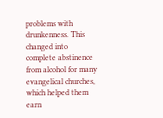problems with drunkenness. This changed into complete abstinence from alcohol for many evangelical churches, which helped them earn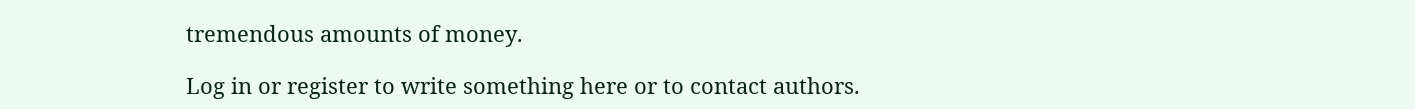tremendous amounts of money.

Log in or register to write something here or to contact authors.